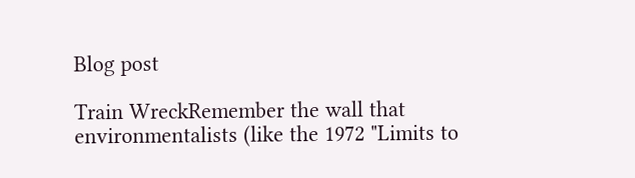Blog post

Train WreckRemember the wall that environmentalists (like the 1972 "Limits to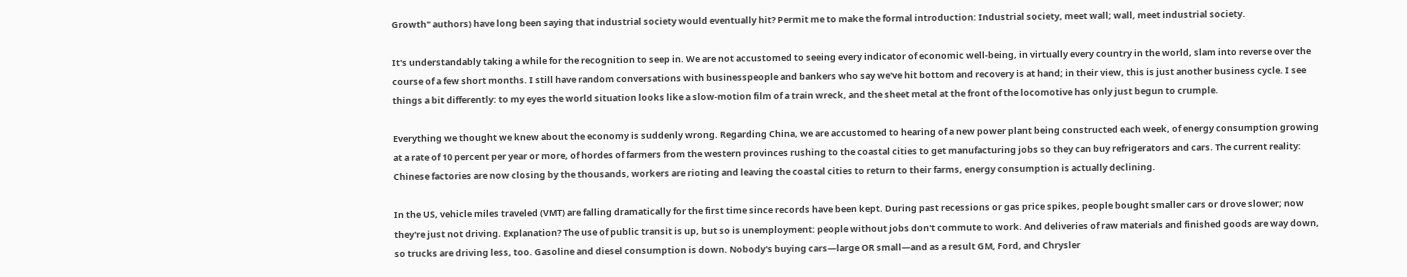Growth" authors) have long been saying that industrial society would eventually hit? Permit me to make the formal introduction: Industrial society, meet wall; wall, meet industrial society.

It's understandably taking a while for the recognition to seep in. We are not accustomed to seeing every indicator of economic well-being, in virtually every country in the world, slam into reverse over the course of a few short months. I still have random conversations with businesspeople and bankers who say we've hit bottom and recovery is at hand; in their view, this is just another business cycle. I see things a bit differently: to my eyes the world situation looks like a slow-motion film of a train wreck, and the sheet metal at the front of the locomotive has only just begun to crumple.

Everything we thought we knew about the economy is suddenly wrong. Regarding China, we are accustomed to hearing of a new power plant being constructed each week, of energy consumption growing at a rate of 10 percent per year or more, of hordes of farmers from the western provinces rushing to the coastal cities to get manufacturing jobs so they can buy refrigerators and cars. The current reality: Chinese factories are now closing by the thousands, workers are rioting and leaving the coastal cities to return to their farms, energy consumption is actually declining.

In the US, vehicle miles traveled (VMT) are falling dramatically for the first time since records have been kept. During past recessions or gas price spikes, people bought smaller cars or drove slower; now they're just not driving. Explanation? The use of public transit is up, but so is unemployment: people without jobs don't commute to work. And deliveries of raw materials and finished goods are way down, so trucks are driving less, too. Gasoline and diesel consumption is down. Nobody's buying cars—large OR small—and as a result GM, Ford, and Chrysler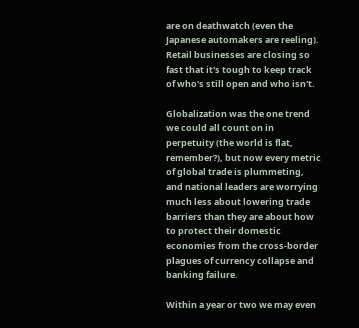are on deathwatch (even the Japanese automakers are reeling). Retail businesses are closing so fast that it's tough to keep track of who's still open and who isn't.

Globalization was the one trend we could all count on in perpetuity (the world is flat, remember?), but now every metric of global trade is plummeting, and national leaders are worrying much less about lowering trade barriers than they are about how to protect their domestic economies from the cross-border plagues of currency collapse and banking failure.

Within a year or two we may even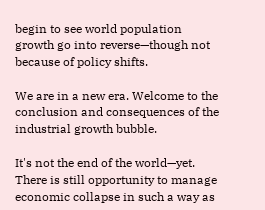begin to see world population growth go into reverse—though not because of policy shifts.

We are in a new era. Welcome to the conclusion and consequences of the industrial growth bubble.

It's not the end of the world—yet. There is still opportunity to manage economic collapse in such a way as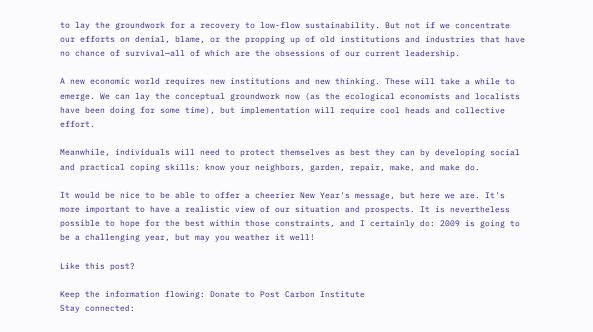to lay the groundwork for a recovery to low-flow sustainability. But not if we concentrate our efforts on denial, blame, or the propping up of old institutions and industries that have no chance of survival—all of which are the obsessions of our current leadership.

A new economic world requires new institutions and new thinking. These will take a while to emerge. We can lay the conceptual groundwork now (as the ecological economists and localists have been doing for some time), but implementation will require cool heads and collective effort.

Meanwhile, individuals will need to protect themselves as best they can by developing social and practical coping skills: know your neighbors, garden, repair, make, and make do.

It would be nice to be able to offer a cheerier New Year's message, but here we are. It's more important to have a realistic view of our situation and prospects. It is nevertheless possible to hope for the best within those constraints, and I certainly do: 2009 is going to be a challenging year, but may you weather it well!

Like this post?

Keep the information flowing: Donate to Post Carbon Institute
Stay connected: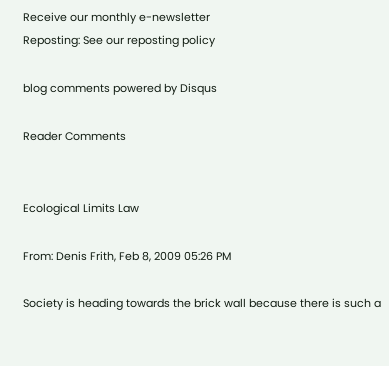Receive our monthly e-newsletter
Reposting: See our reposting policy

blog comments powered by Disqus

Reader Comments


Ecological Limits Law

From: Denis Frith, Feb 8, 2009 05:26 PM

Society is heading towards the brick wall because there is such a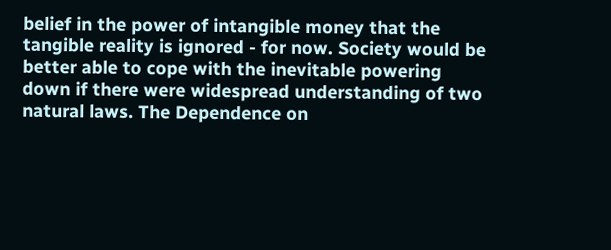belief in the power of intangible money that the tangible reality is ignored - for now. Society would be better able to cope with the inevitable powering down if there were widespread understanding of two natural laws. The Dependence on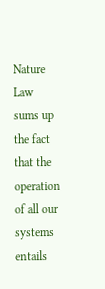Nature Law sums up the fact that the operation of all our systems entails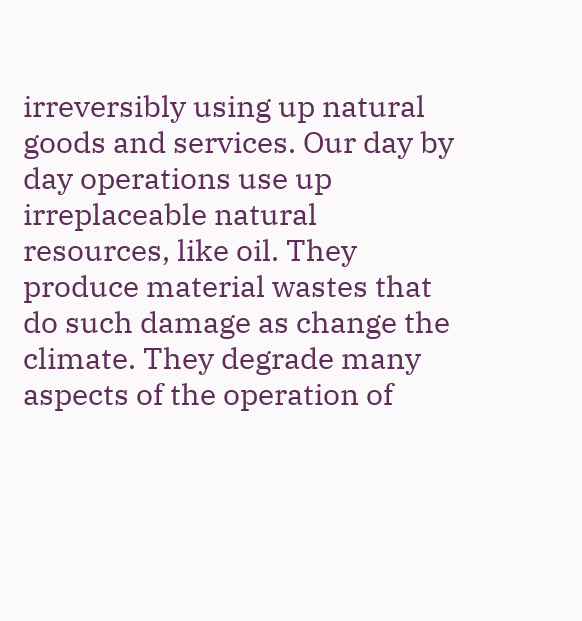irreversibly using up natural goods and services. Our day by day operations use up irreplaceable natural resources, like oil. They produce material wastes that do such damage as change the climate. They degrade many aspects of the operation of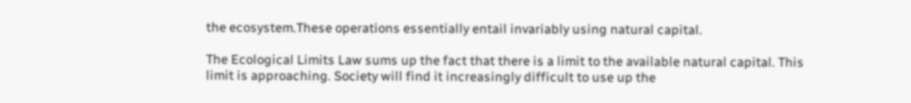the ecosystem.These operations essentially entail invariably using natural capital.

The Ecological Limits Law sums up the fact that there is a limit to the available natural capital. This limit is approaching. Society will find it increasingly difficult to use up the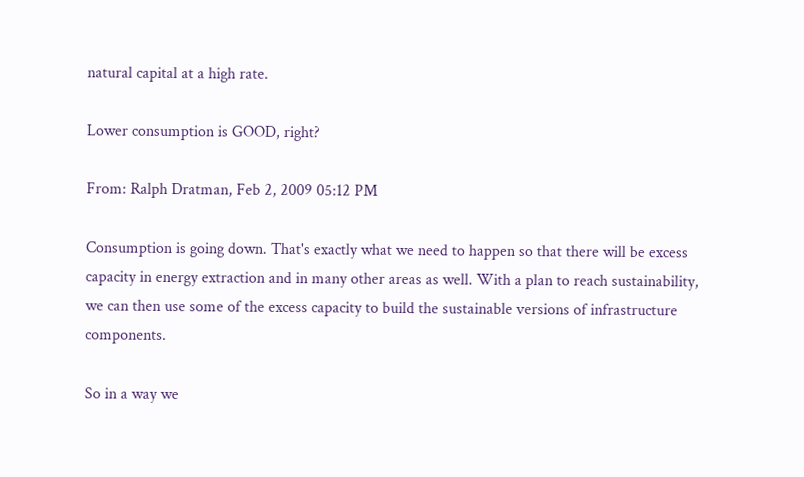natural capital at a high rate.

Lower consumption is GOOD, right?

From: Ralph Dratman, Feb 2, 2009 05:12 PM

Consumption is going down. That's exactly what we need to happen so that there will be excess capacity in energy extraction and in many other areas as well. With a plan to reach sustainability, we can then use some of the excess capacity to build the sustainable versions of infrastructure components.

So in a way we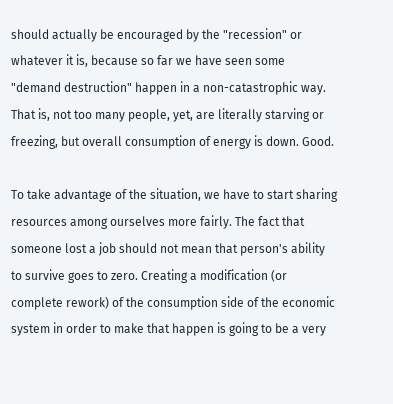should actually be encouraged by the "recession" or whatever it is, because so far we have seen some "demand destruction" happen in a non-catastrophic way. That is, not too many people, yet, are literally starving or freezing, but overall consumption of energy is down. Good.

To take advantage of the situation, we have to start sharing resources among ourselves more fairly. The fact that someone lost a job should not mean that person's ability to survive goes to zero. Creating a modification (or complete rework) of the consumption side of the economic system in order to make that happen is going to be a very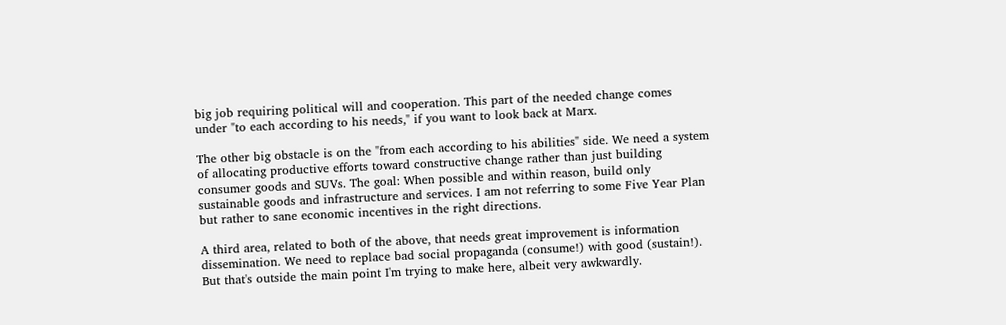big job requiring political will and cooperation. This part of the needed change comes under "to each according to his needs," if you want to look back at Marx.

The other big obstacle is on the "from each according to his abilities" side. We need a system of allocating productive efforts toward constructive change rather than just building consumer goods and SUVs. The goal: When possible and within reason, build only sustainable goods and infrastructure and services. I am not referring to some Five Year Plan but rather to sane economic incentives in the right directions.

A third area, related to both of the above, that needs great improvement is information dissemination. We need to replace bad social propaganda (consume!) with good (sustain!). But that's outside the main point I'm trying to make here, albeit very awkwardly.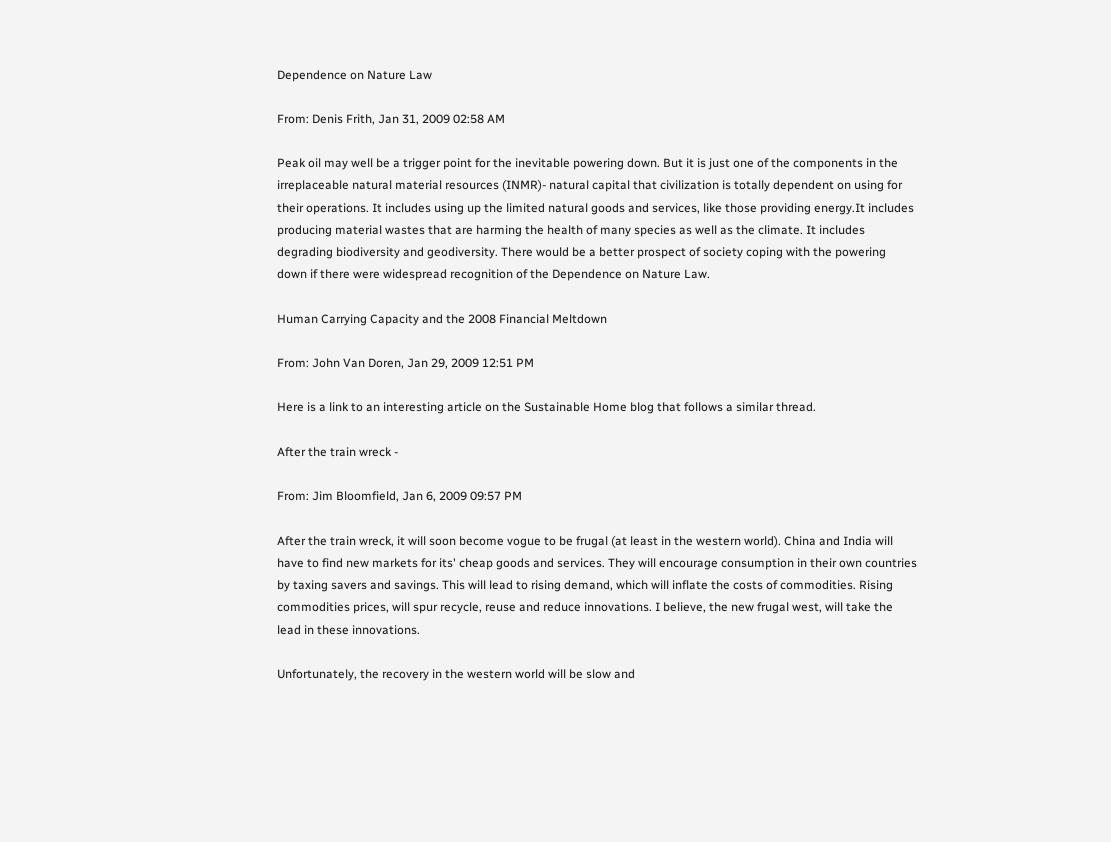Dependence on Nature Law

From: Denis Frith, Jan 31, 2009 02:58 AM

Peak oil may well be a trigger point for the inevitable powering down. But it is just one of the components in the irreplaceable natural material resources (INMR)- natural capital that civilization is totally dependent on using for their operations. It includes using up the limited natural goods and services, like those providing energy.It includes producing material wastes that are harming the health of many species as well as the climate. It includes degrading biodiversity and geodiversity. There would be a better prospect of society coping with the powering down if there were widespread recognition of the Dependence on Nature Law.

Human Carrying Capacity and the 2008 Financial Meltdown

From: John Van Doren, Jan 29, 2009 12:51 PM

Here is a link to an interesting article on the Sustainable Home blog that follows a similar thread.

After the train wreck -

From: Jim Bloomfield, Jan 6, 2009 09:57 PM

After the train wreck, it will soon become vogue to be frugal (at least in the western world). China and India will have to find new markets for its' cheap goods and services. They will encourage consumption in their own countries by taxing savers and savings. This will lead to rising demand, which will inflate the costs of commodities. Rising commodities prices, will spur recycle, reuse and reduce innovations. I believe, the new frugal west, will take the lead in these innovations.

Unfortunately, the recovery in the western world will be slow and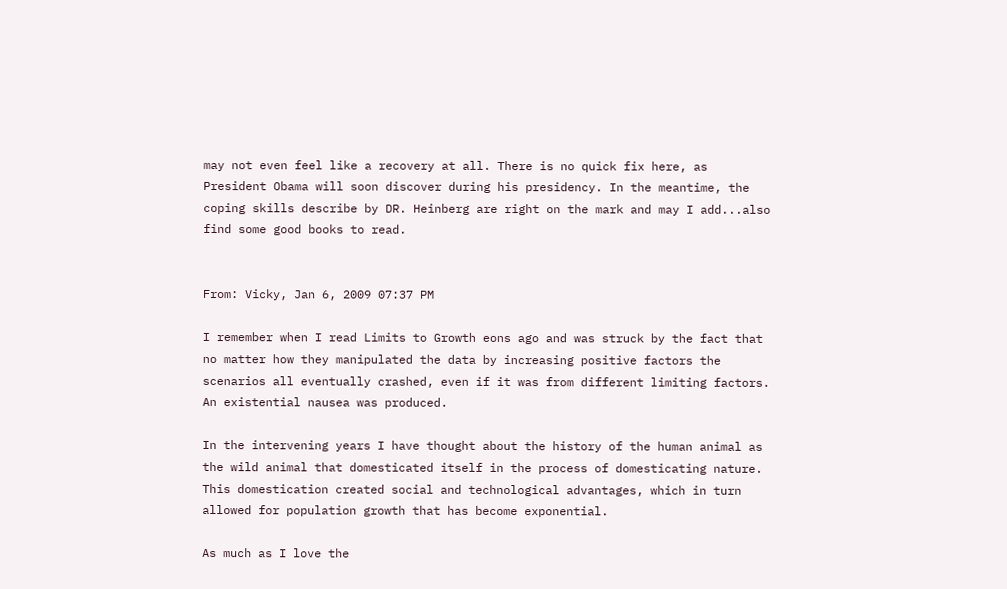may not even feel like a recovery at all. There is no quick fix here, as President Obama will soon discover during his presidency. In the meantime, the coping skills describe by DR. Heinberg are right on the mark and may I add...also find some good books to read.


From: Vicky, Jan 6, 2009 07:37 PM

I remember when I read Limits to Growth eons ago and was struck by the fact that no matter how they manipulated the data by increasing positive factors the scenarios all eventually crashed, even if it was from different limiting factors. An existential nausea was produced.

In the intervening years I have thought about the history of the human animal as the wild animal that domesticated itself in the process of domesticating nature. This domestication created social and technological advantages, which in turn allowed for population growth that has become exponential.

As much as I love the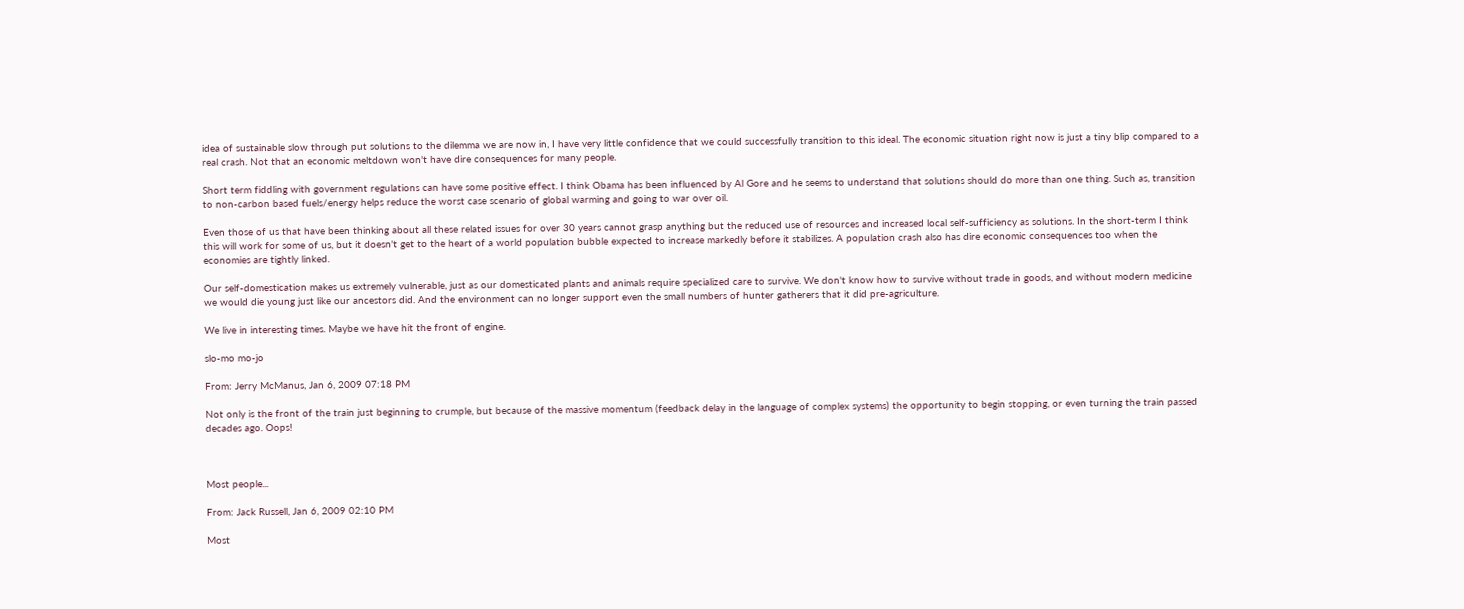idea of sustainable slow through put solutions to the dilemma we are now in, I have very little confidence that we could successfully transition to this ideal. The economic situation right now is just a tiny blip compared to a real crash. Not that an economic meltdown won't have dire consequences for many people.

Short term fiddling with government regulations can have some positive effect. I think Obama has been influenced by Al Gore and he seems to understand that solutions should do more than one thing. Such as, transition to non-carbon based fuels/energy helps reduce the worst case scenario of global warming and going to war over oil.

Even those of us that have been thinking about all these related issues for over 30 years cannot grasp anything but the reduced use of resources and increased local self-sufficiency as solutions. In the short-term I think this will work for some of us, but it doesn't get to the heart of a world population bubble expected to increase markedly before it stabilizes. A population crash also has dire economic consequences too when the economies are tightly linked.

Our self-domestication makes us extremely vulnerable, just as our domesticated plants and animals require specialized care to survive. We don't know how to survive without trade in goods, and without modern medicine we would die young just like our ancestors did. And the environment can no longer support even the small numbers of hunter gatherers that it did pre-agriculture.

We live in interesting times. Maybe we have hit the front of engine.

slo-mo mo-jo

From: Jerry McManus, Jan 6, 2009 07:18 PM

Not only is the front of the train just beginning to crumple, but because of the massive momentum (feedback delay in the language of complex systems) the opportunity to begin stopping, or even turning the train passed decades ago. Oops!



Most people...

From: Jack Russell, Jan 6, 2009 02:10 PM

Most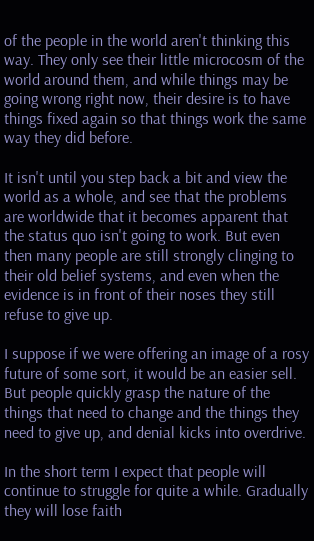of the people in the world aren't thinking this way. They only see their little microcosm of the world around them, and while things may be going wrong right now, their desire is to have things fixed again so that things work the same way they did before.

It isn't until you step back a bit and view the world as a whole, and see that the problems are worldwide that it becomes apparent that the status quo isn't going to work. But even then many people are still strongly clinging to their old belief systems, and even when the evidence is in front of their noses they still refuse to give up.

I suppose if we were offering an image of a rosy future of some sort, it would be an easier sell. But people quickly grasp the nature of the things that need to change and the things they need to give up, and denial kicks into overdrive.

In the short term I expect that people will continue to struggle for quite a while. Gradually they will lose faith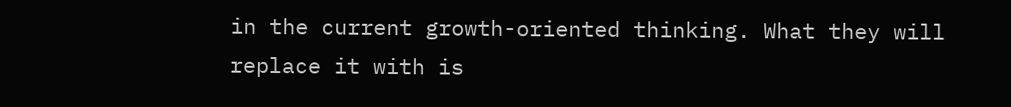in the current growth-oriented thinking. What they will replace it with is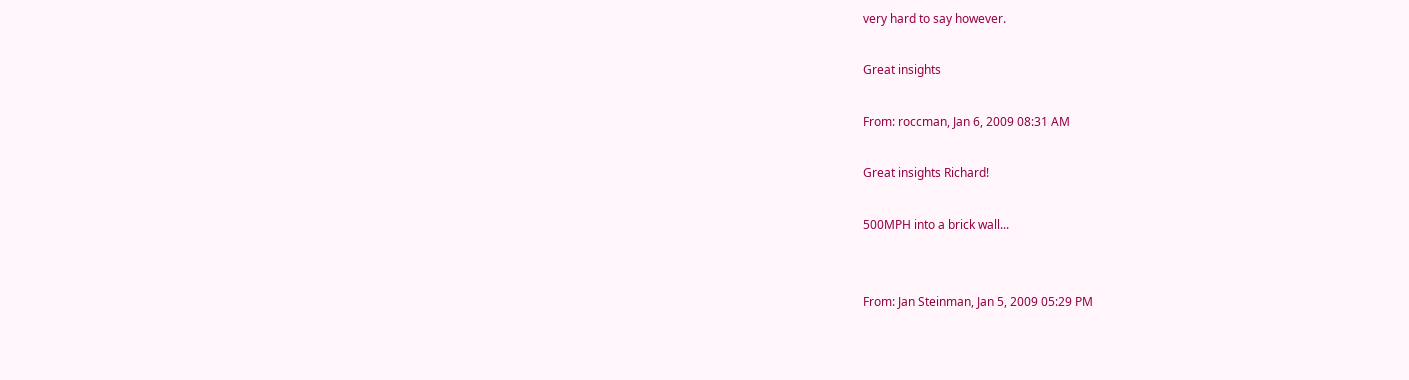very hard to say however.

Great insights

From: roccman, Jan 6, 2009 08:31 AM

Great insights Richard!

500MPH into a brick wall...


From: Jan Steinman, Jan 5, 2009 05:29 PM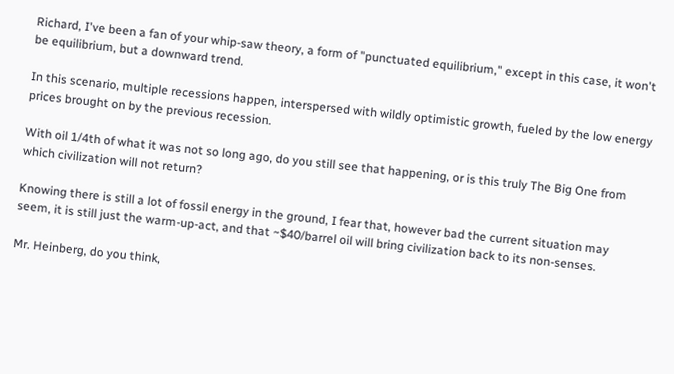Richard, I've been a fan of your whip-saw theory, a form of "punctuated equilibrium," except in this case, it won't be equilibrium, but a downward trend.

In this scenario, multiple recessions happen, interspersed with wildly optimistic growth, fueled by the low energy prices brought on by the previous recession.

With oil 1/4th of what it was not so long ago, do you still see that happening, or is this truly The Big One from which civilization will not return?

Knowing there is still a lot of fossil energy in the ground, I fear that, however bad the current situation may seem, it is still just the warm-up-act, and that ~$40/barrel oil will bring civilization back to its non-senses.

Mr. Heinberg, do you think,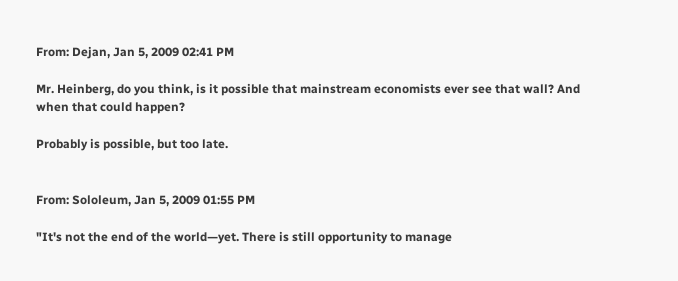From: Dejan, Jan 5, 2009 02:41 PM

Mr. Heinberg, do you think, is it possible that mainstream economists ever see that wall? And when that could happen?

Probably is possible, but too late.


From: Sololeum, Jan 5, 2009 01:55 PM

"It's not the end of the world—yet. There is still opportunity to manage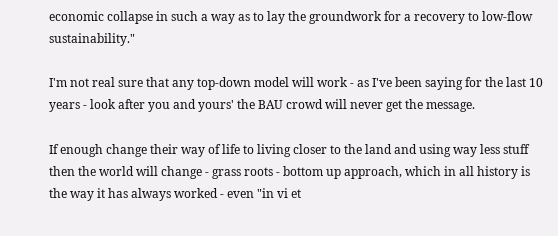economic collapse in such a way as to lay the groundwork for a recovery to low-flow sustainability."

I'm not real sure that any top-down model will work - as I've been saying for the last 10 years - look after you and yours' the BAU crowd will never get the message.

If enough change their way of life to living closer to the land and using way less stuff then the world will change - grass roots - bottom up approach, which in all history is the way it has always worked - even "in vi et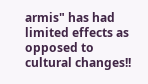armis" has had limited effects as opposed to cultural changes!!